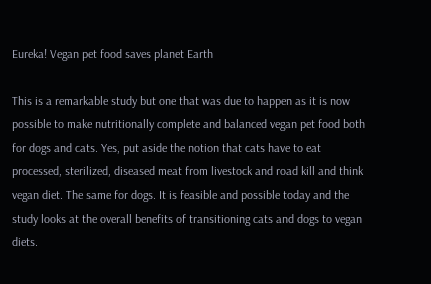Eureka! Vegan pet food saves planet Earth

This is a remarkable study but one that was due to happen as it is now possible to make nutritionally complete and balanced vegan pet food both for dogs and cats. Yes, put aside the notion that cats have to eat processed, sterilized, diseased meat from livestock and road kill and think vegan diet. The same for dogs. It is feasible and possible today and the study looks at the overall benefits of transitioning cats and dogs to vegan diets.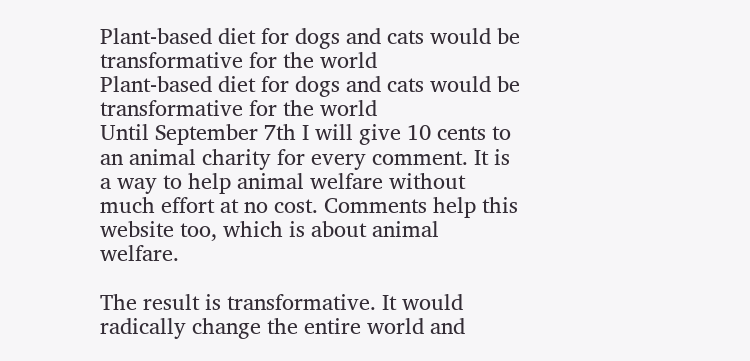Plant-based diet for dogs and cats would be transformative for the world
Plant-based diet for dogs and cats would be transformative for the world
Until September 7th I will give 10 cents to an animal charity for every comment. It is a way to help animal welfare without much effort at no cost. Comments help this website too, which is about animal welfare.

The result is transformative. It would radically change the entire world and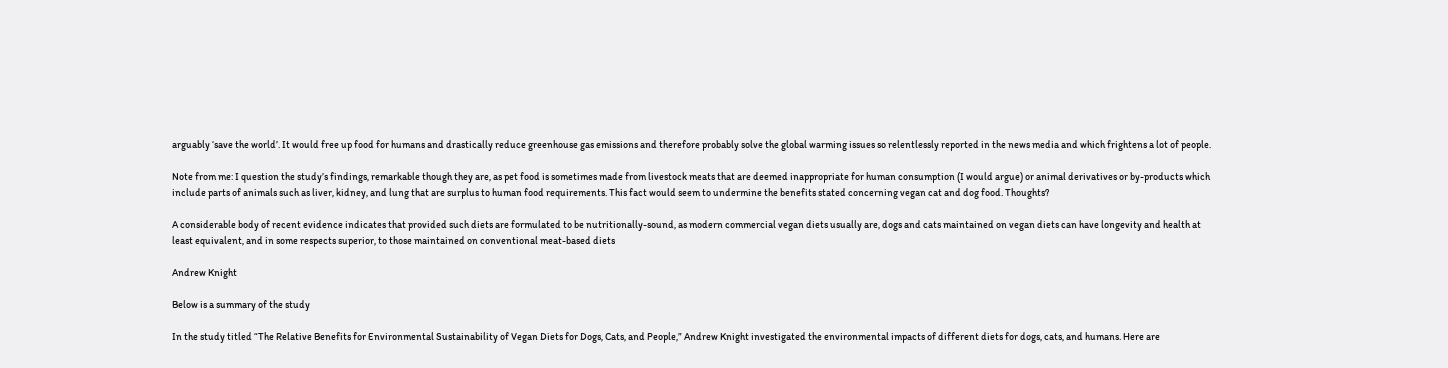arguably ‘save the world’. It would free up food for humans and drastically reduce greenhouse gas emissions and therefore probably solve the global warming issues so relentlessly reported in the news media and which frightens a lot of people.

Note from me: I question the study’s findings, remarkable though they are, as pet food is sometimes made from livestock meats that are deemed inappropriate for human consumption (I would argue) or animal derivatives or by-products which include parts of animals such as liver, kidney, and lung that are surplus to human food requirements. This fact would seem to undermine the benefits stated concerning vegan cat and dog food. Thoughts?

A considerable body of recent evidence indicates that provided such diets are formulated to be nutritionally-sound, as modern commercial vegan diets usually are, dogs and cats maintained on vegan diets can have longevity and health at least equivalent, and in some respects superior, to those maintained on conventional meat-based diets

Andrew Knight

Below is a summary of the study

In the study titled “The Relative Benefits for Environmental Sustainability of Vegan Diets for Dogs, Cats, and People,” Andrew Knight investigated the environmental impacts of different diets for dogs, cats, and humans. Here are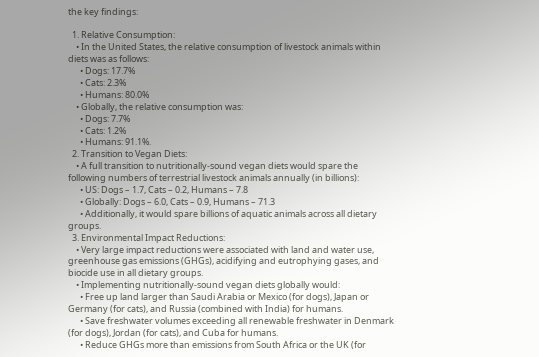the key findings:

  1. Relative Consumption:
    • In the United States, the relative consumption of livestock animals within diets was as follows:
      • Dogs: 17.7%
      • Cats: 2.3%
      • Humans: 80.0%
    • Globally, the relative consumption was:
      • Dogs: 7.7%
      • Cats: 1.2%
      • Humans: 91.1%.
  2. Transition to Vegan Diets:
    • A full transition to nutritionally-sound vegan diets would spare the following numbers of terrestrial livestock animals annually (in billions):
      • US: Dogs – 1.7, Cats – 0.2, Humans – 7.8
      • Globally: Dogs – 6.0, Cats – 0.9, Humans – 71.3
      • Additionally, it would spare billions of aquatic animals across all dietary groups.
  3. Environmental Impact Reductions:
    • Very large impact reductions were associated with land and water use, greenhouse gas emissions (GHGs), acidifying and eutrophying gases, and biocide use in all dietary groups.
    • Implementing nutritionally-sound vegan diets globally would:
      • Free up land larger than Saudi Arabia or Mexico (for dogs), Japan or Germany (for cats), and Russia (combined with India) for humans.
      • Save freshwater volumes exceeding all renewable freshwater in Denmark (for dogs), Jordan (for cats), and Cuba for humans.
      • Reduce GHGs more than emissions from South Africa or the UK (for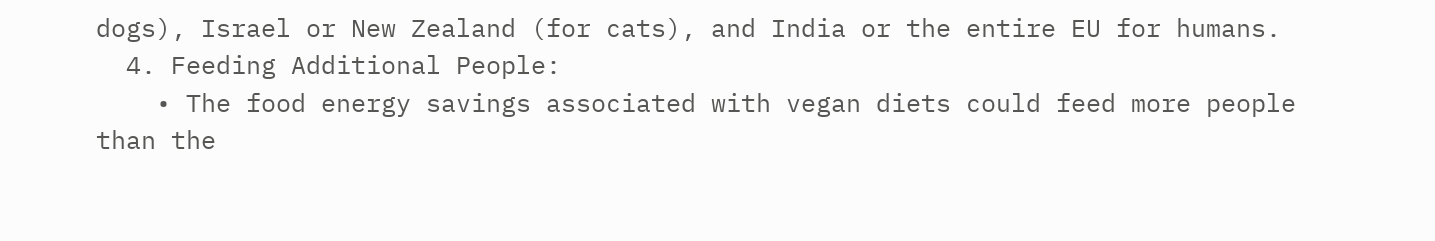dogs), Israel or New Zealand (for cats), and India or the entire EU for humans.
  4. Feeding Additional People:
    • The food energy savings associated with vegan diets could feed more people than the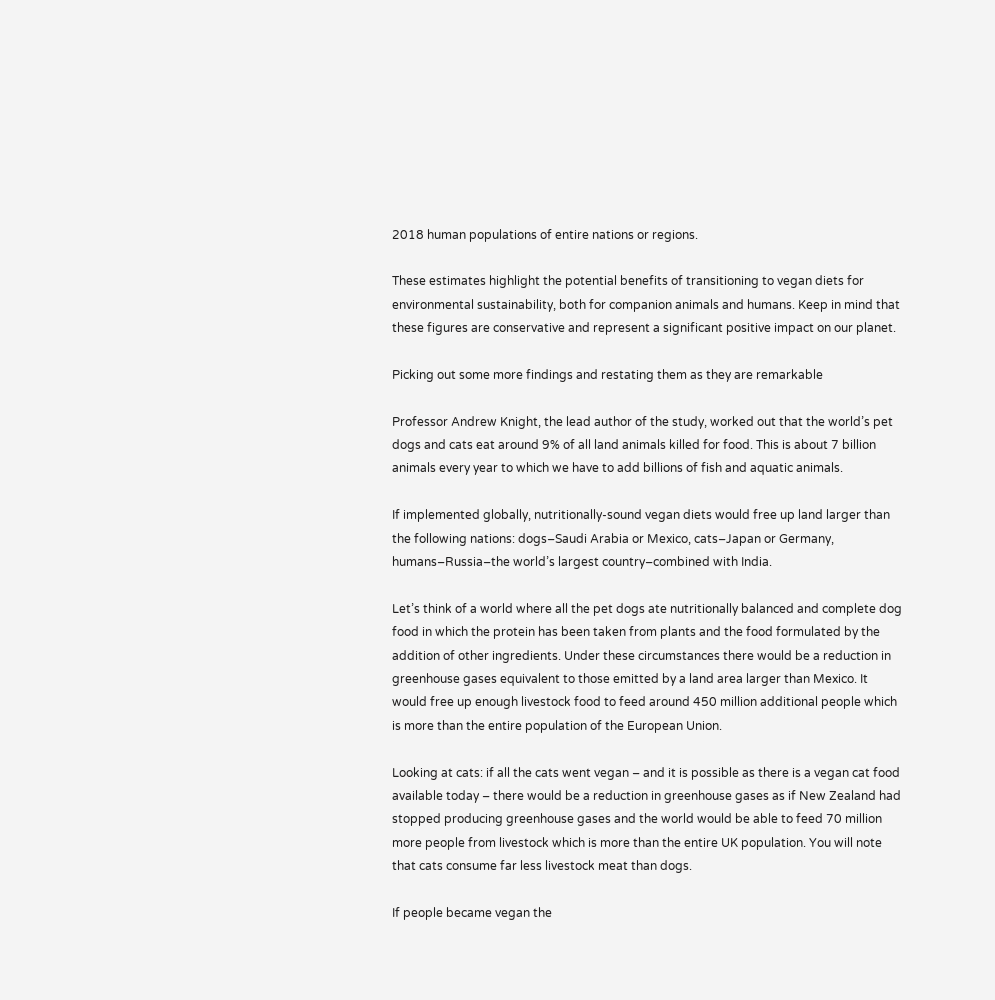2018 human populations of entire nations or regions.

These estimates highlight the potential benefits of transitioning to vegan diets for environmental sustainability, both for companion animals and humans. Keep in mind that these figures are conservative and represent a significant positive impact on our planet.

Picking out some more findings and restating them as they are remarkable

Professor Andrew Knight, the lead author of the study, worked out that the world’s pet dogs and cats eat around 9% of all land animals killed for food. This is about 7 billion animals every year to which we have to add billions of fish and aquatic animals.

If implemented globally, nutritionally-sound vegan diets would free up land larger than the following nations: dogs–Saudi Arabia or Mexico, cats–Japan or Germany, humans–Russia–the world’s largest country–combined with India.

Let’s think of a world where all the pet dogs ate nutritionally balanced and complete dog food in which the protein has been taken from plants and the food formulated by the addition of other ingredients. Under these circumstances there would be a reduction in greenhouse gases equivalent to those emitted by a land area larger than Mexico. It would free up enough livestock food to feed around 450 million additional people which is more than the entire population of the European Union.

Looking at cats: if all the cats went vegan – and it is possible as there is a vegan cat food available today – there would be a reduction in greenhouse gases as if New Zealand had stopped producing greenhouse gases and the world would be able to feed 70 million more people from livestock which is more than the entire UK population. You will note that cats consume far less livestock meat than dogs.

If people became vegan the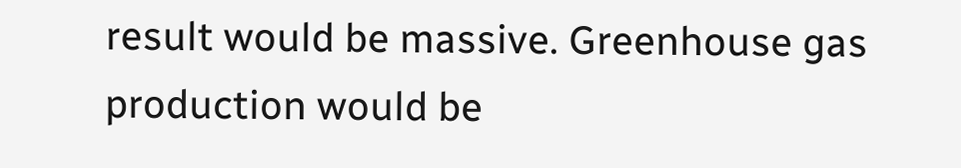result would be massive. Greenhouse gas production would be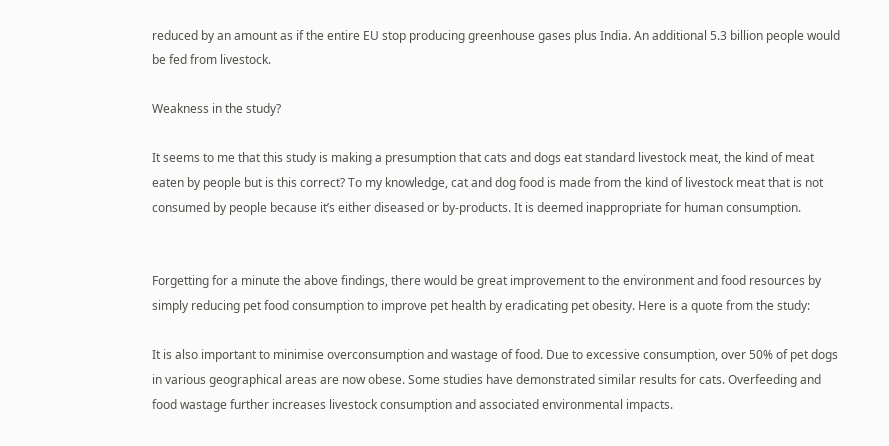reduced by an amount as if the entire EU stop producing greenhouse gases plus India. An additional 5.3 billion people would be fed from livestock.

Weakness in the study?

It seems to me that this study is making a presumption that cats and dogs eat standard livestock meat, the kind of meat eaten by people but is this correct? To my knowledge, cat and dog food is made from the kind of livestock meat that is not consumed by people because it’s either diseased or by-products. It is deemed inappropriate for human consumption.


Forgetting for a minute the above findings, there would be great improvement to the environment and food resources by simply reducing pet food consumption to improve pet health by eradicating pet obesity. Here is a quote from the study:

It is also important to minimise overconsumption and wastage of food. Due to excessive consumption, over 50% of pet dogs in various geographical areas are now obese. Some studies have demonstrated similar results for cats. Overfeeding and food wastage further increases livestock consumption and associated environmental impacts.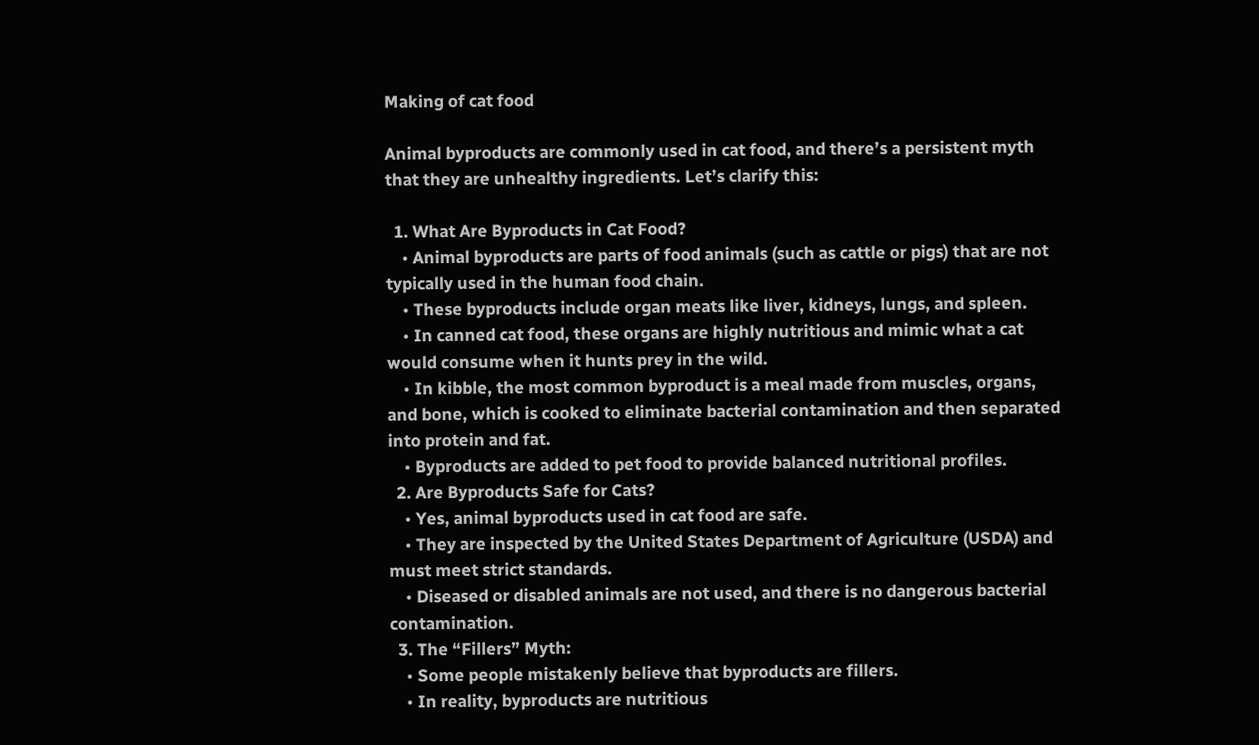Making of cat food

Animal byproducts are commonly used in cat food, and there’s a persistent myth that they are unhealthy ingredients. Let’s clarify this:

  1. What Are Byproducts in Cat Food?
    • Animal byproducts are parts of food animals (such as cattle or pigs) that are not typically used in the human food chain.
    • These byproducts include organ meats like liver, kidneys, lungs, and spleen.
    • In canned cat food, these organs are highly nutritious and mimic what a cat would consume when it hunts prey in the wild.
    • In kibble, the most common byproduct is a meal made from muscles, organs, and bone, which is cooked to eliminate bacterial contamination and then separated into protein and fat.
    • Byproducts are added to pet food to provide balanced nutritional profiles.
  2. Are Byproducts Safe for Cats?
    • Yes, animal byproducts used in cat food are safe.
    • They are inspected by the United States Department of Agriculture (USDA) and must meet strict standards.
    • Diseased or disabled animals are not used, and there is no dangerous bacterial contamination.
  3. The “Fillers” Myth:
    • Some people mistakenly believe that byproducts are fillers.
    • In reality, byproducts are nutritious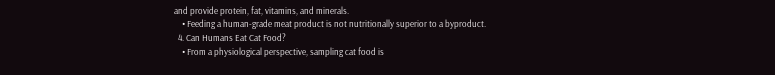and provide protein, fat, vitamins, and minerals.
    • Feeding a human-grade meat product is not nutritionally superior to a byproduct.
  4. Can Humans Eat Cat Food?
    • From a physiological perspective, sampling cat food is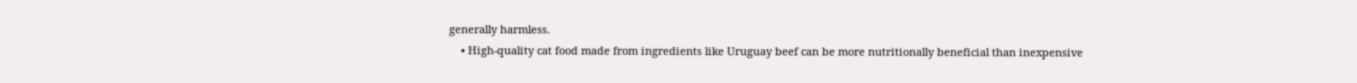generally harmless.
    • High-quality cat food made from ingredients like Uruguay beef can be more nutritionally beneficial than inexpensive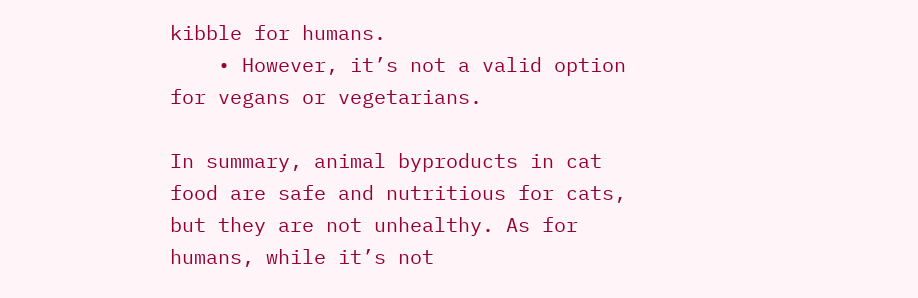kibble for humans.
    • However, it’s not a valid option for vegans or vegetarians.

In summary, animal byproducts in cat food are safe and nutritious for cats, but they are not unhealthy. As for humans, while it’s not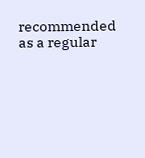recommended as a regular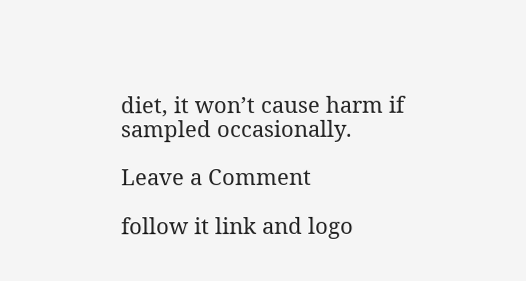diet, it won’t cause harm if sampled occasionally.

Leave a Comment

follow it link and logo